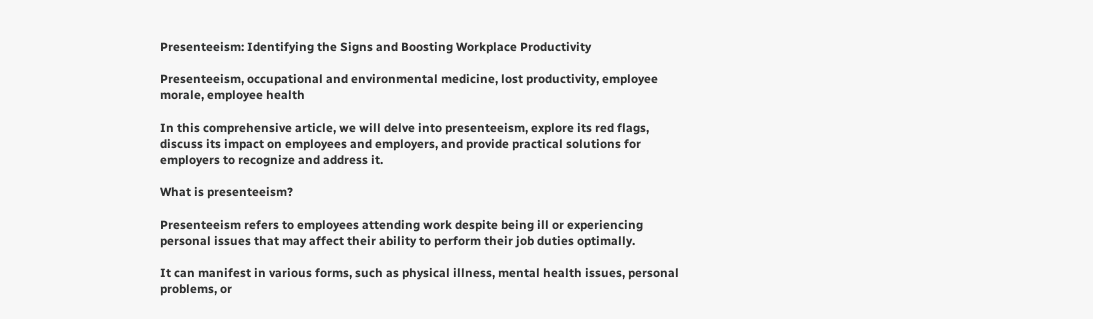Presenteeism: Identifying the Signs and Boosting Workplace Productivity

Presenteeism, occupational and environmental medicine, lost productivity, employee morale, employee health

In this comprehensive article, we will delve into presenteeism, explore its red flags, discuss its impact on employees and employers, and provide practical solutions for employers to recognize and address it.

What is presenteeism?

Presenteeism refers to employees attending work despite being ill or experiencing personal issues that may affect their ability to perform their job duties optimally.

It can manifest in various forms, such as physical illness, mental health issues, personal problems, or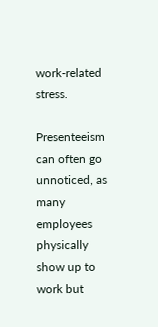work-related stress.

Presenteeism can often go unnoticed, as many employees physically show up to work but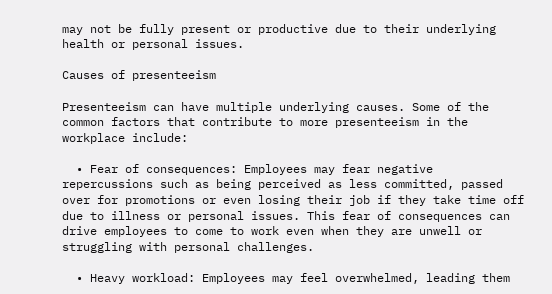may not be fully present or productive due to their underlying health or personal issues.

Causes of presenteeism

Presenteeism can have multiple underlying causes. Some of the common factors that contribute to more presenteeism in the workplace include:

  • Fear of consequences: Employees may fear negative repercussions such as being perceived as less committed, passed over for promotions or even losing their job if they take time off due to illness or personal issues. This fear of consequences can drive employees to come to work even when they are unwell or struggling with personal challenges.

  • Heavy workload: Employees may feel overwhelmed, leading them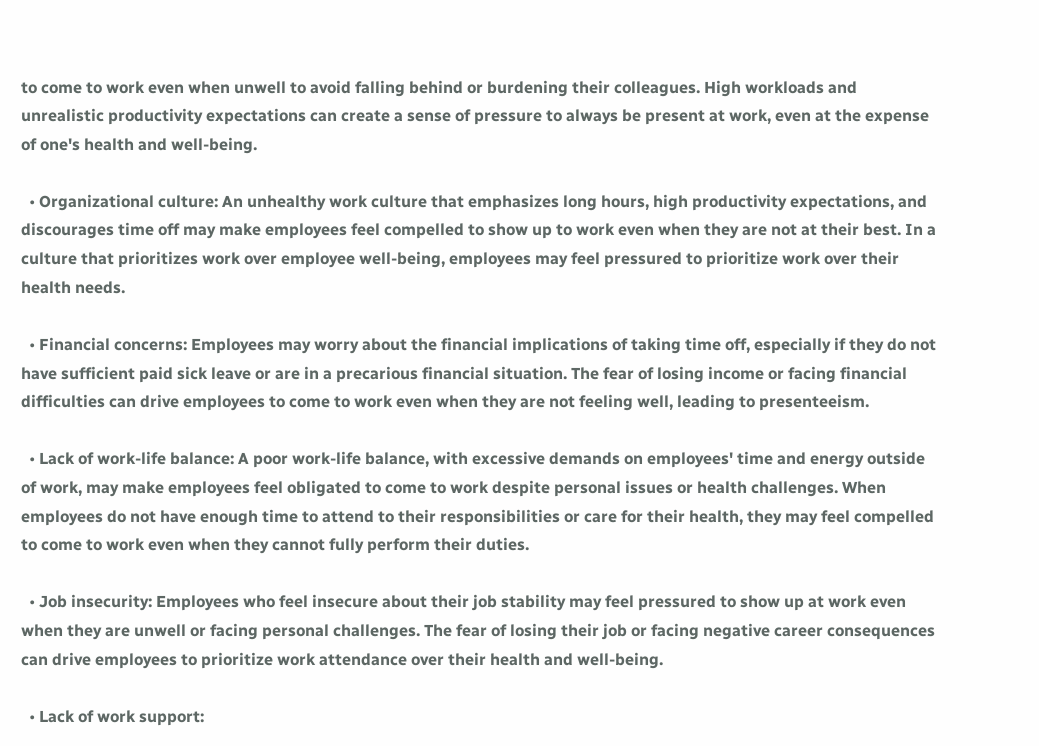to come to work even when unwell to avoid falling behind or burdening their colleagues. High workloads and unrealistic productivity expectations can create a sense of pressure to always be present at work, even at the expense of one's health and well-being.

  • Organizational culture: An unhealthy work culture that emphasizes long hours, high productivity expectations, and discourages time off may make employees feel compelled to show up to work even when they are not at their best. In a culture that prioritizes work over employee well-being, employees may feel pressured to prioritize work over their health needs.

  • Financial concerns: Employees may worry about the financial implications of taking time off, especially if they do not have sufficient paid sick leave or are in a precarious financial situation. The fear of losing income or facing financial difficulties can drive employees to come to work even when they are not feeling well, leading to presenteeism.

  • Lack of work-life balance: A poor work-life balance, with excessive demands on employees' time and energy outside of work, may make employees feel obligated to come to work despite personal issues or health challenges. When employees do not have enough time to attend to their responsibilities or care for their health, they may feel compelled to come to work even when they cannot fully perform their duties.

  • Job insecurity: Employees who feel insecure about their job stability may feel pressured to show up at work even when they are unwell or facing personal challenges. The fear of losing their job or facing negative career consequences can drive employees to prioritize work attendance over their health and well-being.

  • Lack of work support: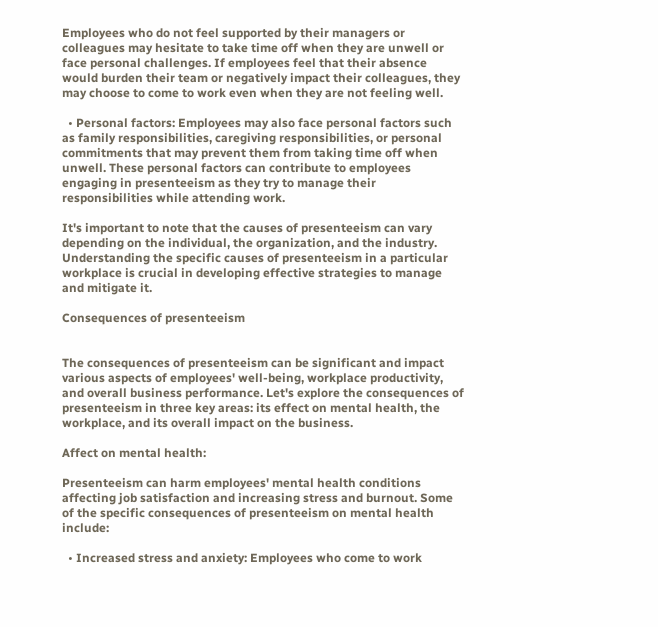Employees who do not feel supported by their managers or colleagues may hesitate to take time off when they are unwell or face personal challenges. If employees feel that their absence would burden their team or negatively impact their colleagues, they may choose to come to work even when they are not feeling well.

  • Personal factors: Employees may also face personal factors such as family responsibilities, caregiving responsibilities, or personal commitments that may prevent them from taking time off when unwell. These personal factors can contribute to employees engaging in presenteeism as they try to manage their responsibilities while attending work.

It's important to note that the causes of presenteeism can vary depending on the individual, the organization, and the industry. Understanding the specific causes of presenteeism in a particular workplace is crucial in developing effective strategies to manage and mitigate it.

Consequences of presenteeism


The consequences of presenteeism can be significant and impact various aspects of employees' well-being, workplace productivity, and overall business performance. Let's explore the consequences of presenteeism in three key areas: its effect on mental health, the workplace, and its overall impact on the business.

Affect on mental health:

Presenteeism can harm employees' mental health conditions affecting job satisfaction and increasing stress and burnout. Some of the specific consequences of presenteeism on mental health include:

  • Increased stress and anxiety: Employees who come to work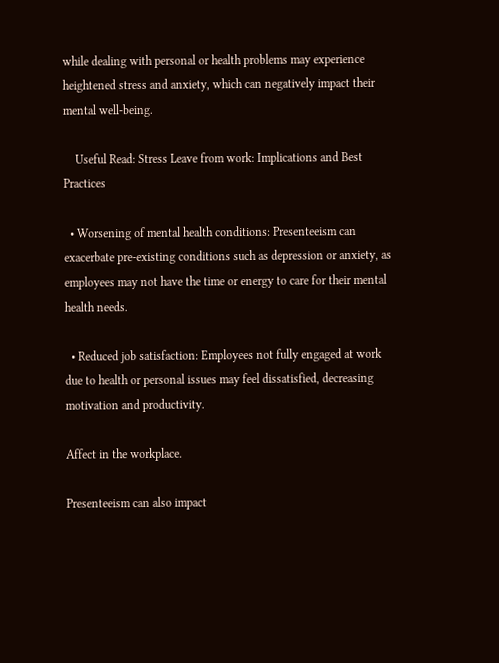while dealing with personal or health problems may experience heightened stress and anxiety, which can negatively impact their mental well-being.

    Useful Read: Stress Leave from work: Implications and Best Practices

  • Worsening of mental health conditions: Presenteeism can exacerbate pre-existing conditions such as depression or anxiety, as employees may not have the time or energy to care for their mental health needs.

  • Reduced job satisfaction: Employees not fully engaged at work due to health or personal issues may feel dissatisfied, decreasing motivation and productivity.

Affect in the workplace.

Presenteeism can also impact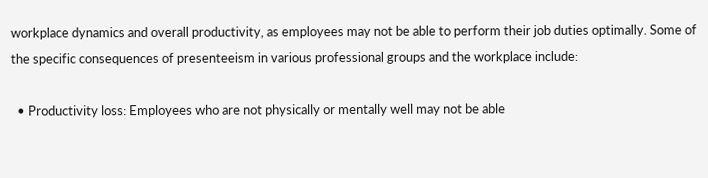workplace dynamics and overall productivity, as employees may not be able to perform their job duties optimally. Some of the specific consequences of presenteeism in various professional groups and the workplace include:

  • Productivity loss: Employees who are not physically or mentally well may not be able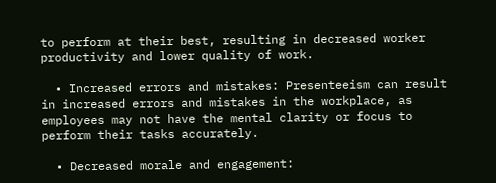to perform at their best, resulting in decreased worker productivity and lower quality of work.

  • Increased errors and mistakes: Presenteeism can result in increased errors and mistakes in the workplace, as employees may not have the mental clarity or focus to perform their tasks accurately.

  • Decreased morale and engagement: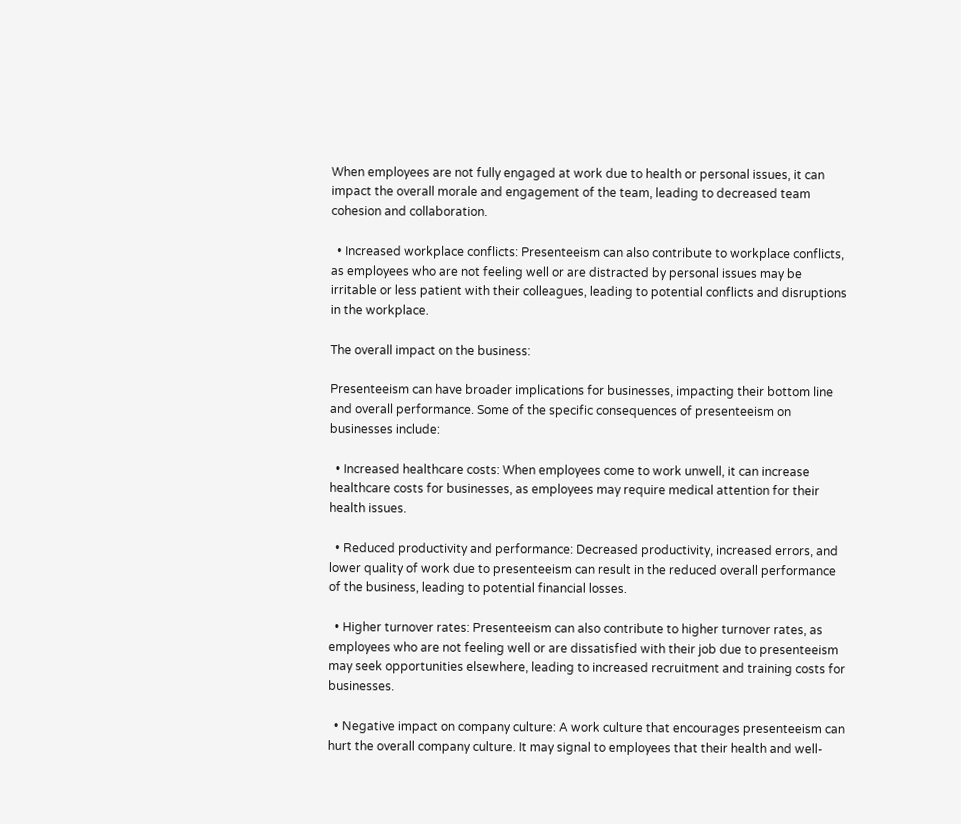When employees are not fully engaged at work due to health or personal issues, it can impact the overall morale and engagement of the team, leading to decreased team cohesion and collaboration.

  • Increased workplace conflicts: Presenteeism can also contribute to workplace conflicts, as employees who are not feeling well or are distracted by personal issues may be irritable or less patient with their colleagues, leading to potential conflicts and disruptions in the workplace.

The overall impact on the business:

Presenteeism can have broader implications for businesses, impacting their bottom line and overall performance. Some of the specific consequences of presenteeism on businesses include:

  • Increased healthcare costs: When employees come to work unwell, it can increase healthcare costs for businesses, as employees may require medical attention for their health issues.

  • Reduced productivity and performance: Decreased productivity, increased errors, and lower quality of work due to presenteeism can result in the reduced overall performance of the business, leading to potential financial losses.

  • Higher turnover rates: Presenteeism can also contribute to higher turnover rates, as employees who are not feeling well or are dissatisfied with their job due to presenteeism may seek opportunities elsewhere, leading to increased recruitment and training costs for businesses.

  • Negative impact on company culture: A work culture that encourages presenteeism can hurt the overall company culture. It may signal to employees that their health and well-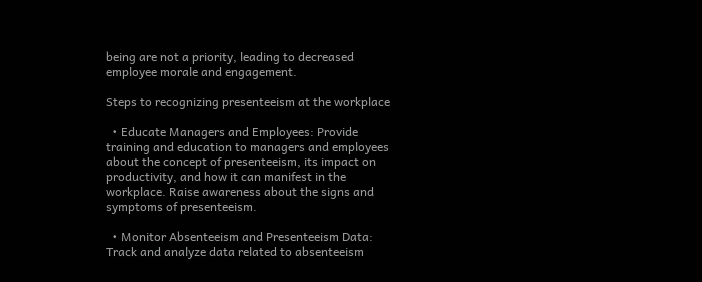being are not a priority, leading to decreased employee morale and engagement.

Steps to recognizing presenteeism at the workplace

  • Educate Managers and Employees: Provide training and education to managers and employees about the concept of presenteeism, its impact on productivity, and how it can manifest in the workplace. Raise awareness about the signs and symptoms of presenteeism.

  • Monitor Absenteeism and Presenteeism Data: Track and analyze data related to absenteeism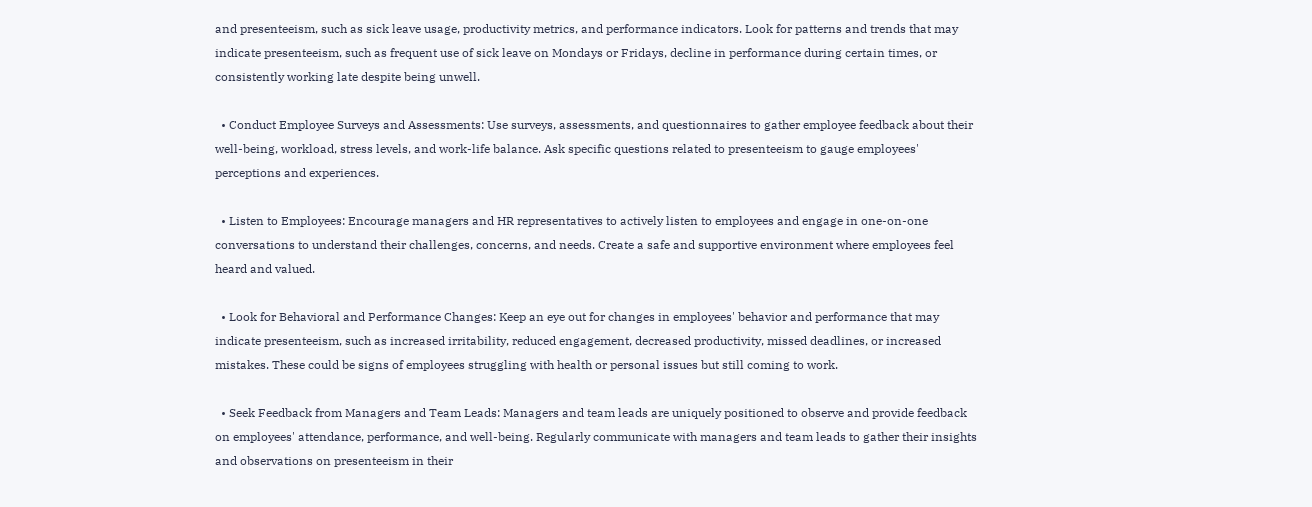and presenteeism, such as sick leave usage, productivity metrics, and performance indicators. Look for patterns and trends that may indicate presenteeism, such as frequent use of sick leave on Mondays or Fridays, decline in performance during certain times, or consistently working late despite being unwell.

  • Conduct Employee Surveys and Assessments: Use surveys, assessments, and questionnaires to gather employee feedback about their well-being, workload, stress levels, and work-life balance. Ask specific questions related to presenteeism to gauge employees' perceptions and experiences.

  • Listen to Employees: Encourage managers and HR representatives to actively listen to employees and engage in one-on-one conversations to understand their challenges, concerns, and needs. Create a safe and supportive environment where employees feel heard and valued.

  • Look for Behavioral and Performance Changes: Keep an eye out for changes in employees' behavior and performance that may indicate presenteeism, such as increased irritability, reduced engagement, decreased productivity, missed deadlines, or increased mistakes. These could be signs of employees struggling with health or personal issues but still coming to work.

  • Seek Feedback from Managers and Team Leads: Managers and team leads are uniquely positioned to observe and provide feedback on employees' attendance, performance, and well-being. Regularly communicate with managers and team leads to gather their insights and observations on presenteeism in their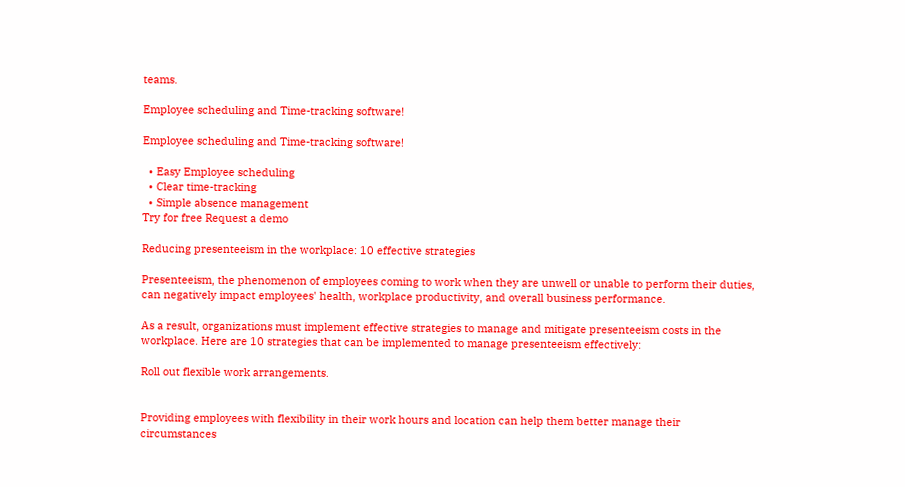teams.

Employee scheduling and Time-tracking software!

Employee scheduling and Time-tracking software!

  • Easy Employee scheduling
  • Clear time-tracking
  • Simple absence management
Try for free Request a demo

Reducing presenteeism in the workplace: 10 effective strategies

Presenteeism, the phenomenon of employees coming to work when they are unwell or unable to perform their duties, can negatively impact employees' health, workplace productivity, and overall business performance.

As a result, organizations must implement effective strategies to manage and mitigate presenteeism costs in the workplace. Here are 10 strategies that can be implemented to manage presenteeism effectively:

Roll out flexible work arrangements.


Providing employees with flexibility in their work hours and location can help them better manage their circumstances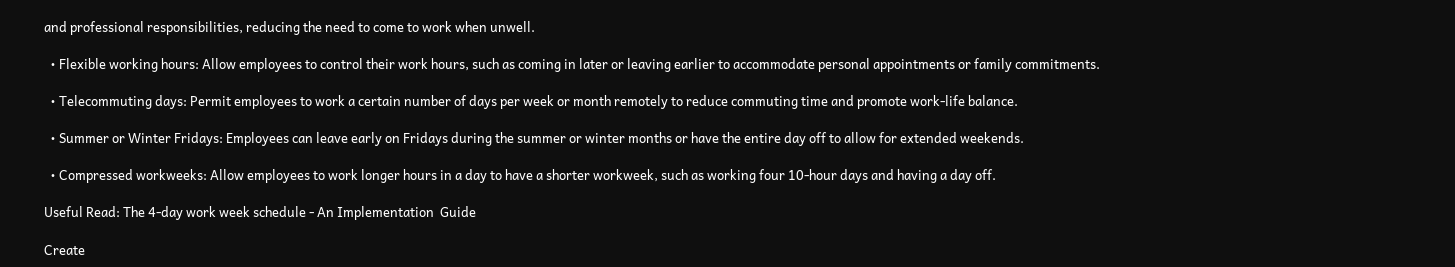and professional responsibilities, reducing the need to come to work when unwell.

  • Flexible working hours: Allow employees to control their work hours, such as coming in later or leaving earlier to accommodate personal appointments or family commitments.

  • Telecommuting days: Permit employees to work a certain number of days per week or month remotely to reduce commuting time and promote work-life balance.

  • Summer or Winter Fridays: Employees can leave early on Fridays during the summer or winter months or have the entire day off to allow for extended weekends.

  • Compressed workweeks: Allow employees to work longer hours in a day to have a shorter workweek, such as working four 10-hour days and having a day off.

Useful Read: The 4-day work week schedule - An Implementation  Guide

Create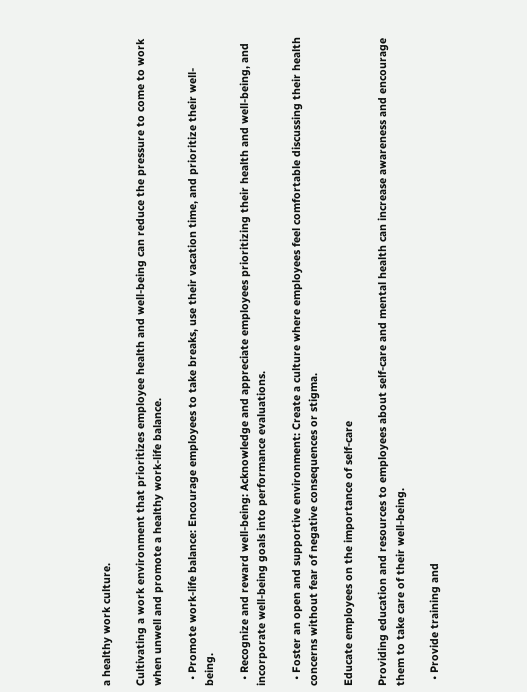a healthy work culture.

Cultivating a work environment that prioritizes employee health and well-being can reduce the pressure to come to work when unwell and promote a healthy work-life balance.

  • Promote work-life balance: Encourage employees to take breaks, use their vacation time, and prioritize their well-being.

  • Recognize and reward well-being: Acknowledge and appreciate employees prioritizing their health and well-being, and incorporate well-being goals into performance evaluations.

  • Foster an open and supportive environment: Create a culture where employees feel comfortable discussing their health concerns without fear of negative consequences or stigma.

Educate employees on the importance of self-care

Providing education and resources to employees about self-care and mental health can increase awareness and encourage them to take care of their well-being.

  • Provide training and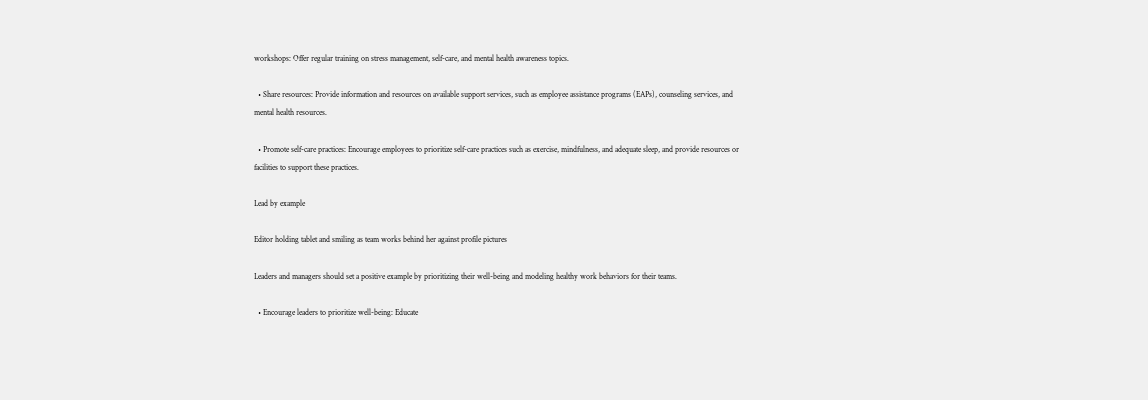workshops: Offer regular training on stress management, self-care, and mental health awareness topics.

  • Share resources: Provide information and resources on available support services, such as employee assistance programs (EAPs), counseling services, and mental health resources.

  • Promote self-care practices: Encourage employees to prioritize self-care practices such as exercise, mindfulness, and adequate sleep, and provide resources or facilities to support these practices.

Lead by example

Editor holding tablet and smiling as team works behind her against profile pictures

Leaders and managers should set a positive example by prioritizing their well-being and modeling healthy work behaviors for their teams.

  • Encourage leaders to prioritize well-being: Educate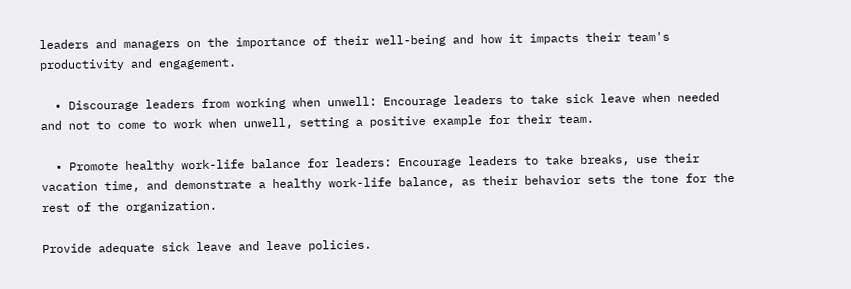leaders and managers on the importance of their well-being and how it impacts their team's productivity and engagement.

  • Discourage leaders from working when unwell: Encourage leaders to take sick leave when needed and not to come to work when unwell, setting a positive example for their team.

  • Promote healthy work-life balance for leaders: Encourage leaders to take breaks, use their vacation time, and demonstrate a healthy work-life balance, as their behavior sets the tone for the rest of the organization.

Provide adequate sick leave and leave policies.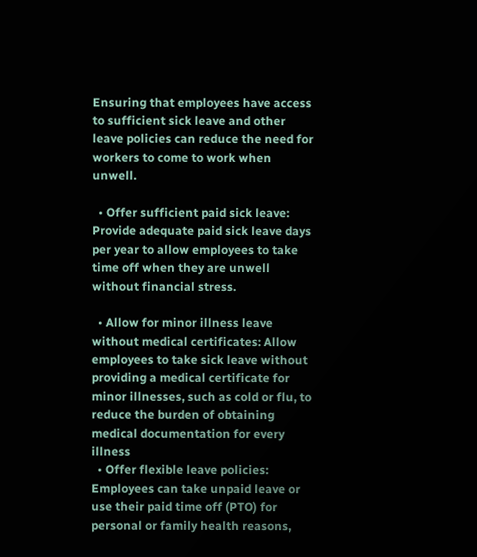Ensuring that employees have access to sufficient sick leave and other leave policies can reduce the need for workers to come to work when unwell.

  • Offer sufficient paid sick leave: Provide adequate paid sick leave days per year to allow employees to take time off when they are unwell without financial stress.

  • Allow for minor illness leave without medical certificates: Allow employees to take sick leave without providing a medical certificate for minor illnesses, such as cold or flu, to reduce the burden of obtaining medical documentation for every illness
  • Offer flexible leave policies: Employees can take unpaid leave or use their paid time off (PTO) for personal or family health reasons,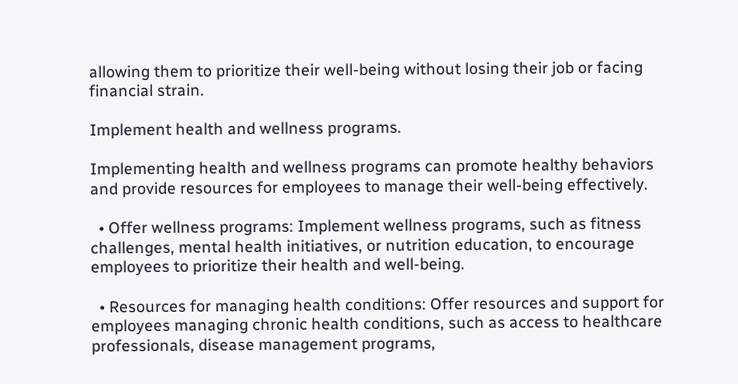allowing them to prioritize their well-being without losing their job or facing financial strain.

Implement health and wellness programs.

Implementing health and wellness programs can promote healthy behaviors and provide resources for employees to manage their well-being effectively.

  • Offer wellness programs: Implement wellness programs, such as fitness challenges, mental health initiatives, or nutrition education, to encourage employees to prioritize their health and well-being.

  • Resources for managing health conditions: Offer resources and support for employees managing chronic health conditions, such as access to healthcare professionals, disease management programs,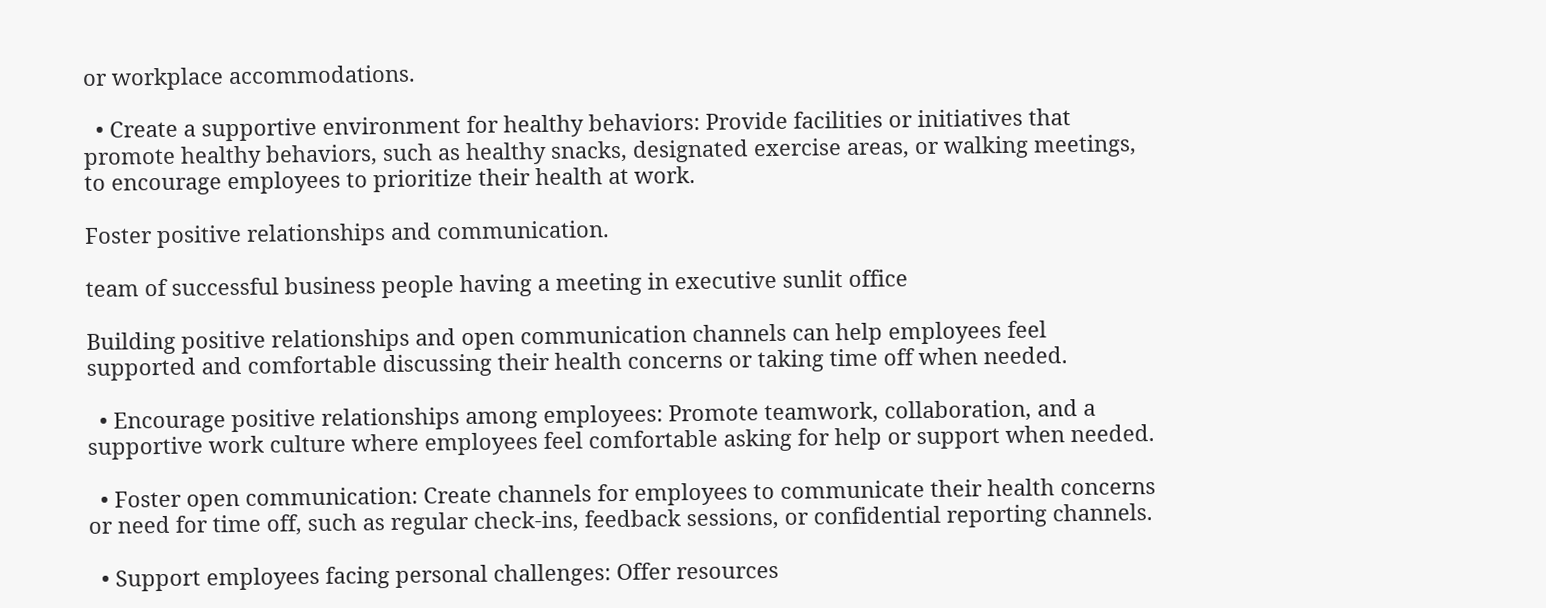or workplace accommodations.

  • Create a supportive environment for healthy behaviors: Provide facilities or initiatives that promote healthy behaviors, such as healthy snacks, designated exercise areas, or walking meetings, to encourage employees to prioritize their health at work.

Foster positive relationships and communication.

team of successful business people having a meeting in executive sunlit office

Building positive relationships and open communication channels can help employees feel supported and comfortable discussing their health concerns or taking time off when needed.

  • Encourage positive relationships among employees: Promote teamwork, collaboration, and a supportive work culture where employees feel comfortable asking for help or support when needed.

  • Foster open communication: Create channels for employees to communicate their health concerns or need for time off, such as regular check-ins, feedback sessions, or confidential reporting channels.

  • Support employees facing personal challenges: Offer resources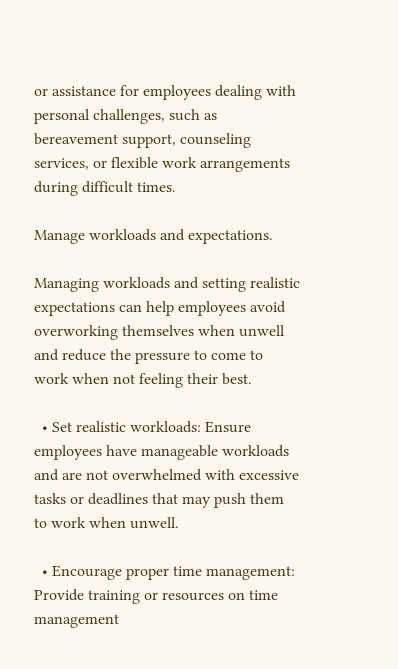or assistance for employees dealing with personal challenges, such as bereavement support, counseling services, or flexible work arrangements during difficult times.

Manage workloads and expectations.

Managing workloads and setting realistic expectations can help employees avoid overworking themselves when unwell and reduce the pressure to come to work when not feeling their best.

  • Set realistic workloads: Ensure employees have manageable workloads and are not overwhelmed with excessive tasks or deadlines that may push them to work when unwell.

  • Encourage proper time management: Provide training or resources on time management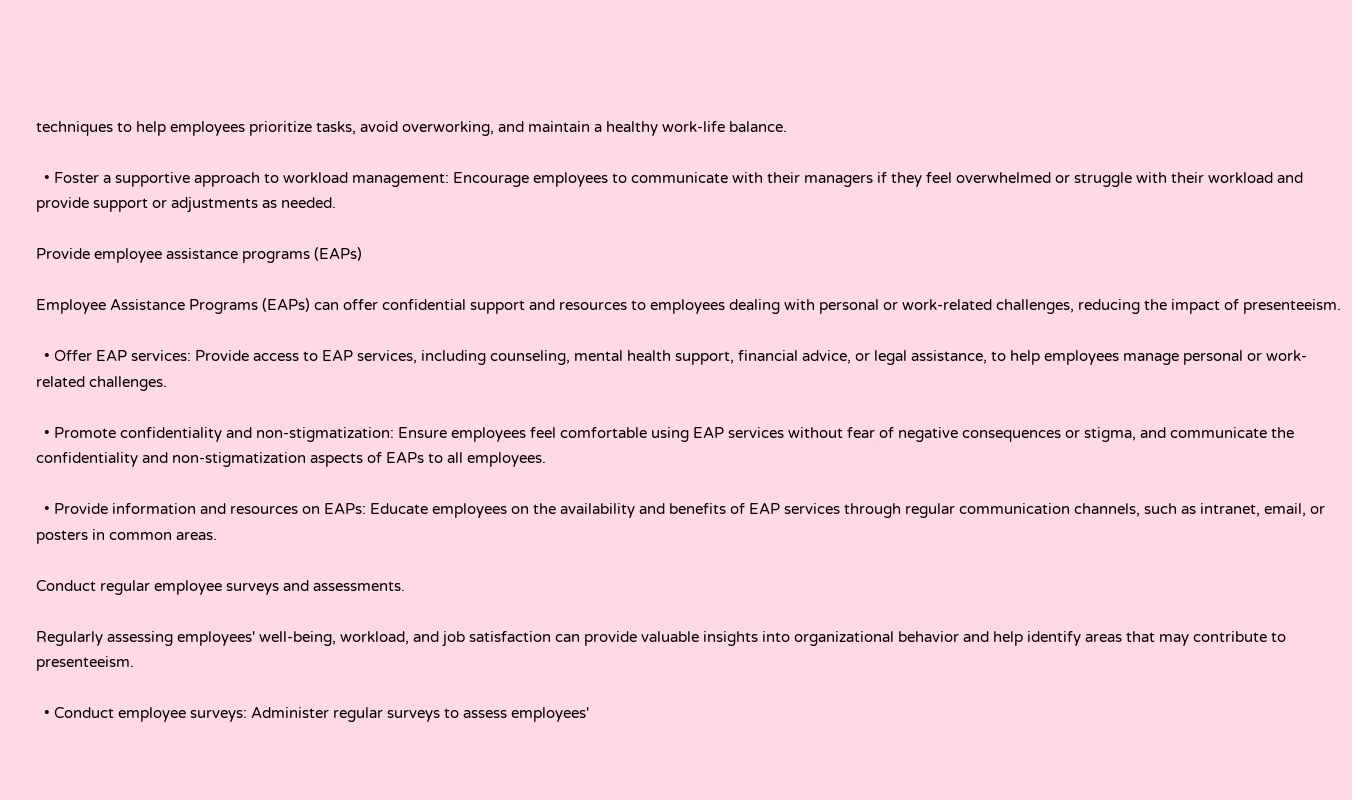techniques to help employees prioritize tasks, avoid overworking, and maintain a healthy work-life balance.

  • Foster a supportive approach to workload management: Encourage employees to communicate with their managers if they feel overwhelmed or struggle with their workload and provide support or adjustments as needed.

Provide employee assistance programs (EAPs)

Employee Assistance Programs (EAPs) can offer confidential support and resources to employees dealing with personal or work-related challenges, reducing the impact of presenteeism.

  • Offer EAP services: Provide access to EAP services, including counseling, mental health support, financial advice, or legal assistance, to help employees manage personal or work-related challenges.

  • Promote confidentiality and non-stigmatization: Ensure employees feel comfortable using EAP services without fear of negative consequences or stigma, and communicate the confidentiality and non-stigmatization aspects of EAPs to all employees.

  • Provide information and resources on EAPs: Educate employees on the availability and benefits of EAP services through regular communication channels, such as intranet, email, or posters in common areas.

Conduct regular employee surveys and assessments.

Regularly assessing employees' well-being, workload, and job satisfaction can provide valuable insights into organizational behavior and help identify areas that may contribute to presenteeism.

  • Conduct employee surveys: Administer regular surveys to assess employees'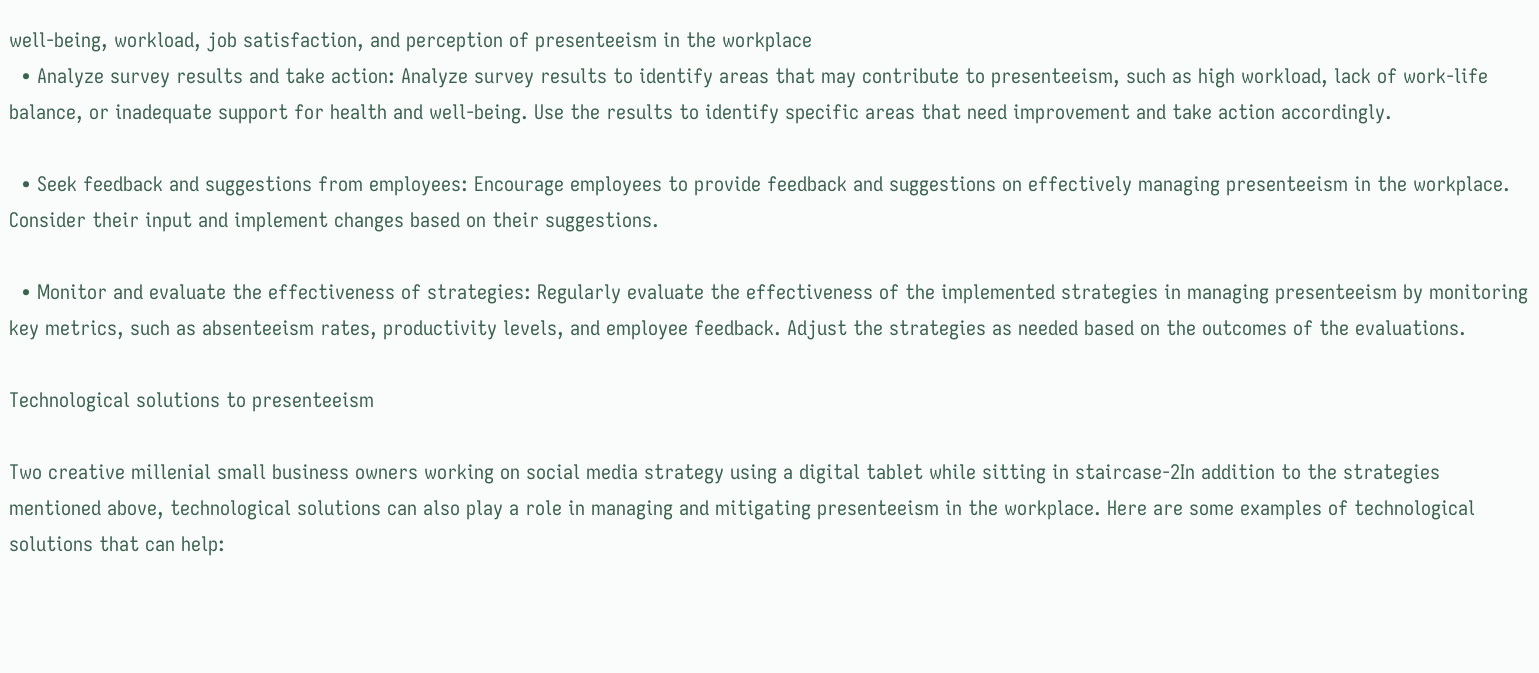well-being, workload, job satisfaction, and perception of presenteeism in the workplace
  • Analyze survey results and take action: Analyze survey results to identify areas that may contribute to presenteeism, such as high workload, lack of work-life balance, or inadequate support for health and well-being. Use the results to identify specific areas that need improvement and take action accordingly.

  • Seek feedback and suggestions from employees: Encourage employees to provide feedback and suggestions on effectively managing presenteeism in the workplace. Consider their input and implement changes based on their suggestions.

  • Monitor and evaluate the effectiveness of strategies: Regularly evaluate the effectiveness of the implemented strategies in managing presenteeism by monitoring key metrics, such as absenteeism rates, productivity levels, and employee feedback. Adjust the strategies as needed based on the outcomes of the evaluations.

Technological solutions to presenteeism

Two creative millenial small business owners working on social media strategy using a digital tablet while sitting in staircase-2In addition to the strategies mentioned above, technological solutions can also play a role in managing and mitigating presenteeism in the workplace. Here are some examples of technological solutions that can help: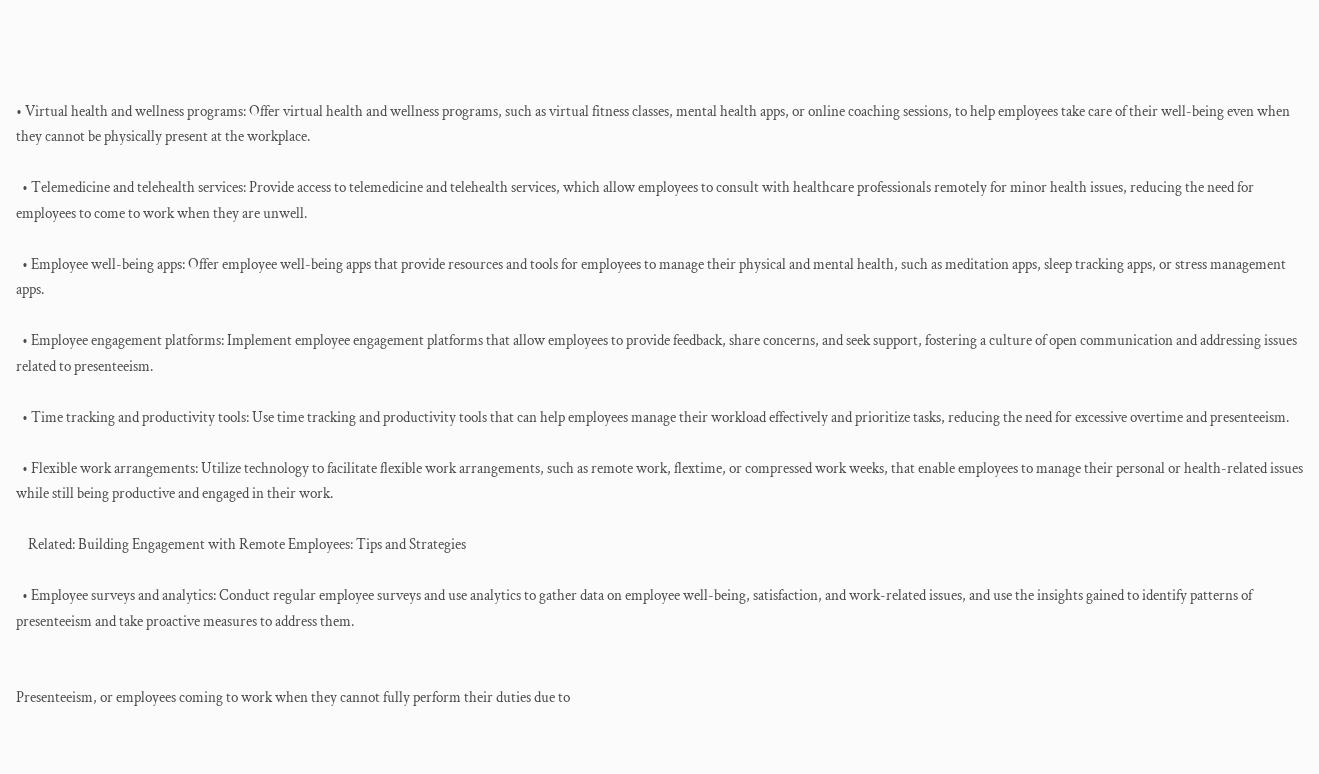• Virtual health and wellness programs: Offer virtual health and wellness programs, such as virtual fitness classes, mental health apps, or online coaching sessions, to help employees take care of their well-being even when they cannot be physically present at the workplace.

  • Telemedicine and telehealth services: Provide access to telemedicine and telehealth services, which allow employees to consult with healthcare professionals remotely for minor health issues, reducing the need for employees to come to work when they are unwell.

  • Employee well-being apps: Offer employee well-being apps that provide resources and tools for employees to manage their physical and mental health, such as meditation apps, sleep tracking apps, or stress management apps.

  • Employee engagement platforms: Implement employee engagement platforms that allow employees to provide feedback, share concerns, and seek support, fostering a culture of open communication and addressing issues related to presenteeism.

  • Time tracking and productivity tools: Use time tracking and productivity tools that can help employees manage their workload effectively and prioritize tasks, reducing the need for excessive overtime and presenteeism.

  • Flexible work arrangements: Utilize technology to facilitate flexible work arrangements, such as remote work, flextime, or compressed work weeks, that enable employees to manage their personal or health-related issues while still being productive and engaged in their work.

    Related: Building Engagement with Remote Employees: Tips and Strategies

  • Employee surveys and analytics: Conduct regular employee surveys and use analytics to gather data on employee well-being, satisfaction, and work-related issues, and use the insights gained to identify patterns of presenteeism and take proactive measures to address them.


Presenteeism, or employees coming to work when they cannot fully perform their duties due to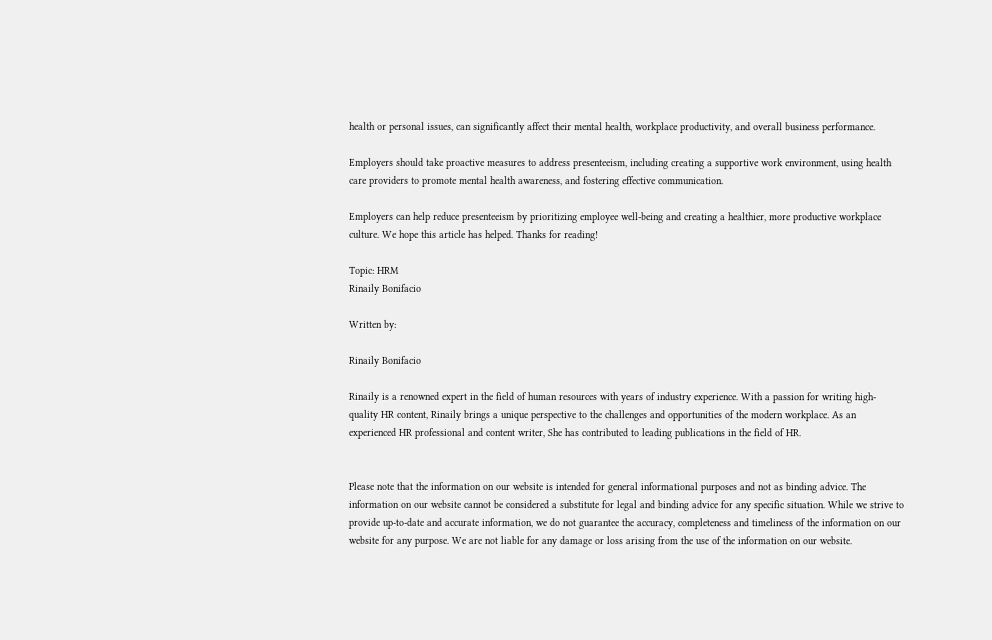health or personal issues, can significantly affect their mental health, workplace productivity, and overall business performance.

Employers should take proactive measures to address presenteeism, including creating a supportive work environment, using health care providers to promote mental health awareness, and fostering effective communication.

Employers can help reduce presenteeism by prioritizing employee well-being and creating a healthier, more productive workplace culture. We hope this article has helped. Thanks for reading!

Topic: HRM
Rinaily Bonifacio

Written by:

Rinaily Bonifacio

Rinaily is a renowned expert in the field of human resources with years of industry experience. With a passion for writing high-quality HR content, Rinaily brings a unique perspective to the challenges and opportunities of the modern workplace. As an experienced HR professional and content writer, She has contributed to leading publications in the field of HR.


Please note that the information on our website is intended for general informational purposes and not as binding advice. The information on our website cannot be considered a substitute for legal and binding advice for any specific situation. While we strive to provide up-to-date and accurate information, we do not guarantee the accuracy, completeness and timeliness of the information on our website for any purpose. We are not liable for any damage or loss arising from the use of the information on our website.